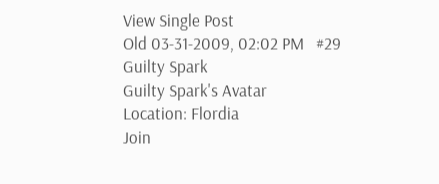View Single Post
Old 03-31-2009, 02:02 PM   #29
Guilty Spark
Guilty Spark's Avatar
Location: Flordia
Join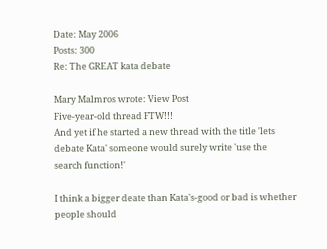Date: May 2006
Posts: 300
Re: The GREAT kata debate

Mary Malmros wrote: View Post
Five-year-old thread FTW!!!
And yet if he started a new thread with the title 'lets debate Kata' someone would surely write 'use the search function!'

I think a bigger deate than Kata's-good or bad is whether people should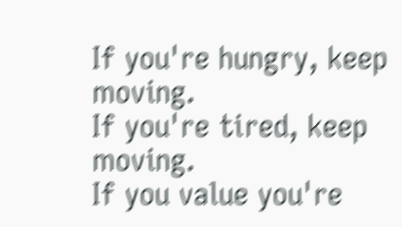If you're hungry, keep moving.
If you're tired, keep moving.
If you value you're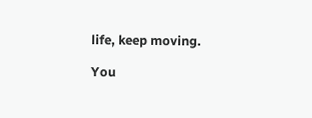life, keep moving.

You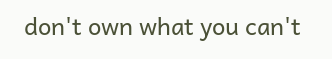don't own what you can't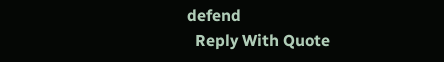defend
  Reply With Quote